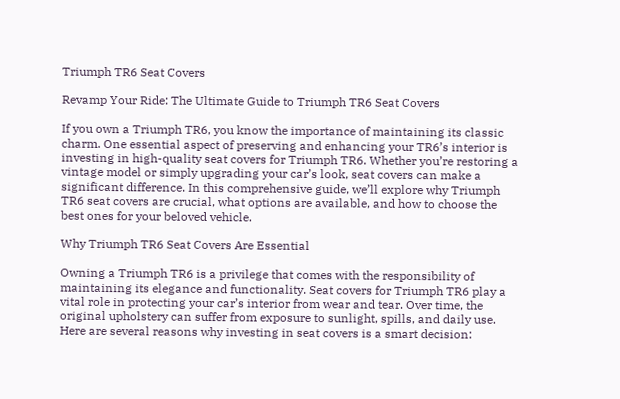Triumph TR6 Seat Covers

Revamp Your Ride: The Ultimate Guide to Triumph TR6 Seat Covers

If you own a Triumph TR6, you know the importance of maintaining its classic charm. One essential aspect of preserving and enhancing your TR6’s interior is investing in high-quality seat covers for Triumph TR6. Whether you’re restoring a vintage model or simply upgrading your car’s look, seat covers can make a significant difference. In this comprehensive guide, we’ll explore why Triumph TR6 seat covers are crucial, what options are available, and how to choose the best ones for your beloved vehicle.

Why Triumph TR6 Seat Covers Are Essential

Owning a Triumph TR6 is a privilege that comes with the responsibility of maintaining its elegance and functionality. Seat covers for Triumph TR6 play a vital role in protecting your car’s interior from wear and tear. Over time, the original upholstery can suffer from exposure to sunlight, spills, and daily use. Here are several reasons why investing in seat covers is a smart decision: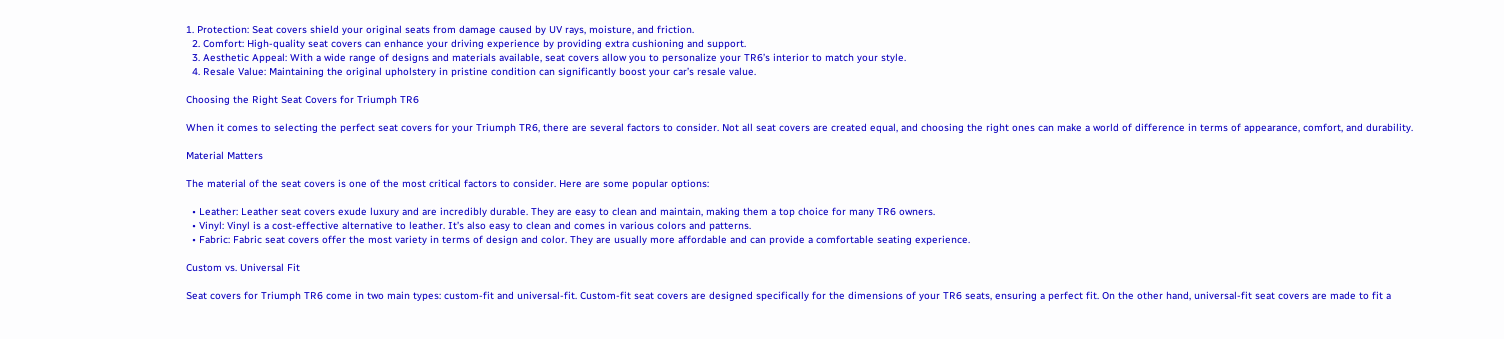1. Protection: Seat covers shield your original seats from damage caused by UV rays, moisture, and friction.
  2. Comfort: High-quality seat covers can enhance your driving experience by providing extra cushioning and support.
  3. Aesthetic Appeal: With a wide range of designs and materials available, seat covers allow you to personalize your TR6’s interior to match your style.
  4. Resale Value: Maintaining the original upholstery in pristine condition can significantly boost your car’s resale value.

Choosing the Right Seat Covers for Triumph TR6

When it comes to selecting the perfect seat covers for your Triumph TR6, there are several factors to consider. Not all seat covers are created equal, and choosing the right ones can make a world of difference in terms of appearance, comfort, and durability.

Material Matters

The material of the seat covers is one of the most critical factors to consider. Here are some popular options:

  • Leather: Leather seat covers exude luxury and are incredibly durable. They are easy to clean and maintain, making them a top choice for many TR6 owners.
  • Vinyl: Vinyl is a cost-effective alternative to leather. It’s also easy to clean and comes in various colors and patterns.
  • Fabric: Fabric seat covers offer the most variety in terms of design and color. They are usually more affordable and can provide a comfortable seating experience.

Custom vs. Universal Fit

Seat covers for Triumph TR6 come in two main types: custom-fit and universal-fit. Custom-fit seat covers are designed specifically for the dimensions of your TR6 seats, ensuring a perfect fit. On the other hand, universal-fit seat covers are made to fit a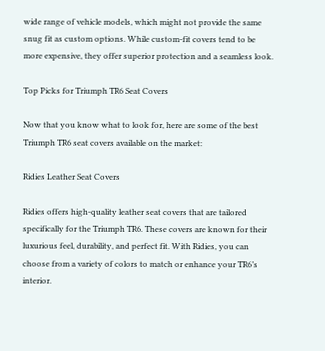wide range of vehicle models, which might not provide the same snug fit as custom options. While custom-fit covers tend to be more expensive, they offer superior protection and a seamless look.

Top Picks for Triumph TR6 Seat Covers

Now that you know what to look for, here are some of the best Triumph TR6 seat covers available on the market:

Ridies Leather Seat Covers

Ridies offers high-quality leather seat covers that are tailored specifically for the Triumph TR6. These covers are known for their luxurious feel, durability, and perfect fit. With Ridies, you can choose from a variety of colors to match or enhance your TR6’s interior.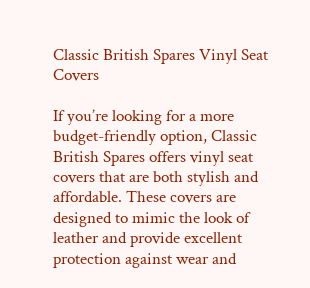Classic British Spares Vinyl Seat Covers

If you’re looking for a more budget-friendly option, Classic British Spares offers vinyl seat covers that are both stylish and affordable. These covers are designed to mimic the look of leather and provide excellent protection against wear and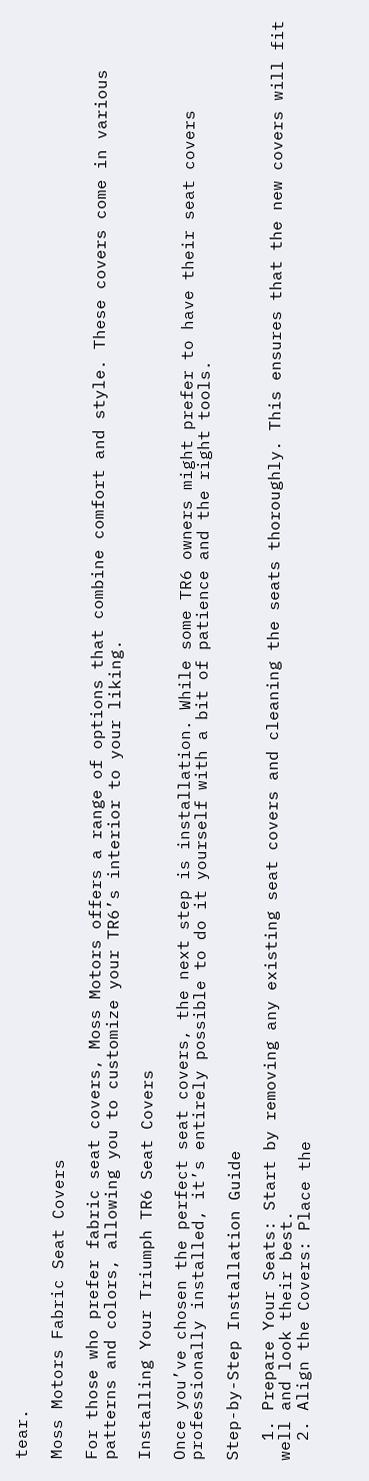tear.

Moss Motors Fabric Seat Covers

For those who prefer fabric seat covers, Moss Motors offers a range of options that combine comfort and style. These covers come in various patterns and colors, allowing you to customize your TR6’s interior to your liking.

Installing Your Triumph TR6 Seat Covers

Once you’ve chosen the perfect seat covers, the next step is installation. While some TR6 owners might prefer to have their seat covers professionally installed, it’s entirely possible to do it yourself with a bit of patience and the right tools.

Step-by-Step Installation Guide

  1. Prepare Your Seats: Start by removing any existing seat covers and cleaning the seats thoroughly. This ensures that the new covers will fit well and look their best.
  2. Align the Covers: Place the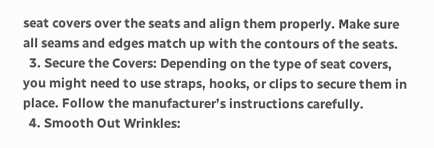seat covers over the seats and align them properly. Make sure all seams and edges match up with the contours of the seats.
  3. Secure the Covers: Depending on the type of seat covers, you might need to use straps, hooks, or clips to secure them in place. Follow the manufacturer’s instructions carefully.
  4. Smooth Out Wrinkles: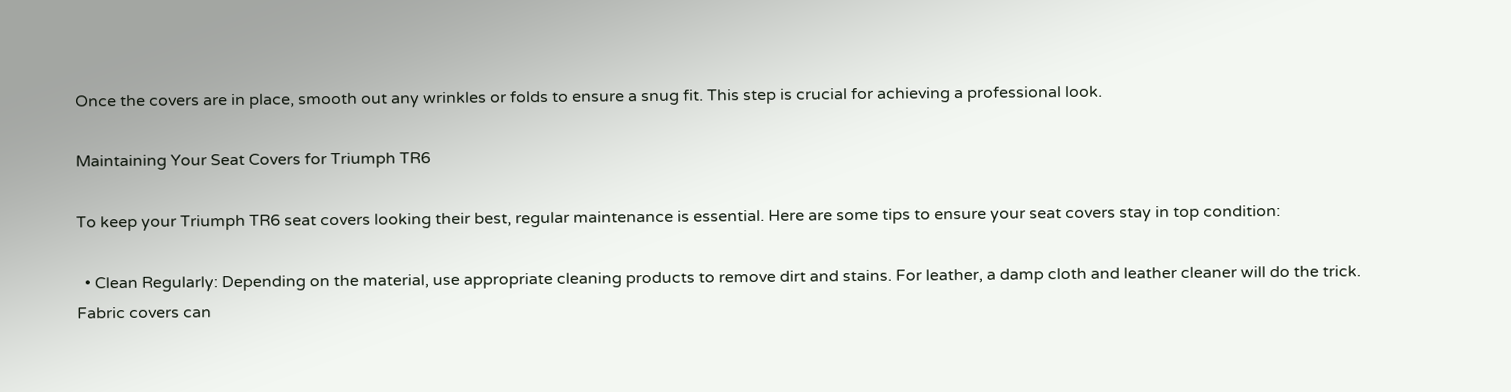Once the covers are in place, smooth out any wrinkles or folds to ensure a snug fit. This step is crucial for achieving a professional look.

Maintaining Your Seat Covers for Triumph TR6

To keep your Triumph TR6 seat covers looking their best, regular maintenance is essential. Here are some tips to ensure your seat covers stay in top condition:

  • Clean Regularly: Depending on the material, use appropriate cleaning products to remove dirt and stains. For leather, a damp cloth and leather cleaner will do the trick. Fabric covers can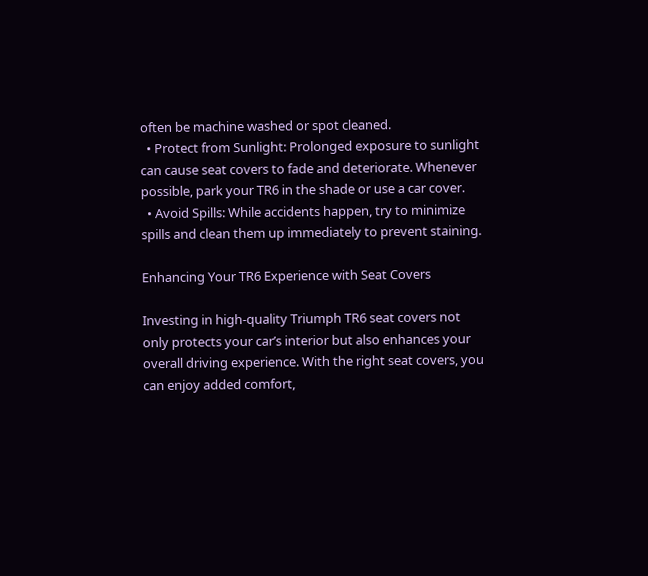often be machine washed or spot cleaned.
  • Protect from Sunlight: Prolonged exposure to sunlight can cause seat covers to fade and deteriorate. Whenever possible, park your TR6 in the shade or use a car cover.
  • Avoid Spills: While accidents happen, try to minimize spills and clean them up immediately to prevent staining.

Enhancing Your TR6 Experience with Seat Covers

Investing in high-quality Triumph TR6 seat covers not only protects your car’s interior but also enhances your overall driving experience. With the right seat covers, you can enjoy added comfort,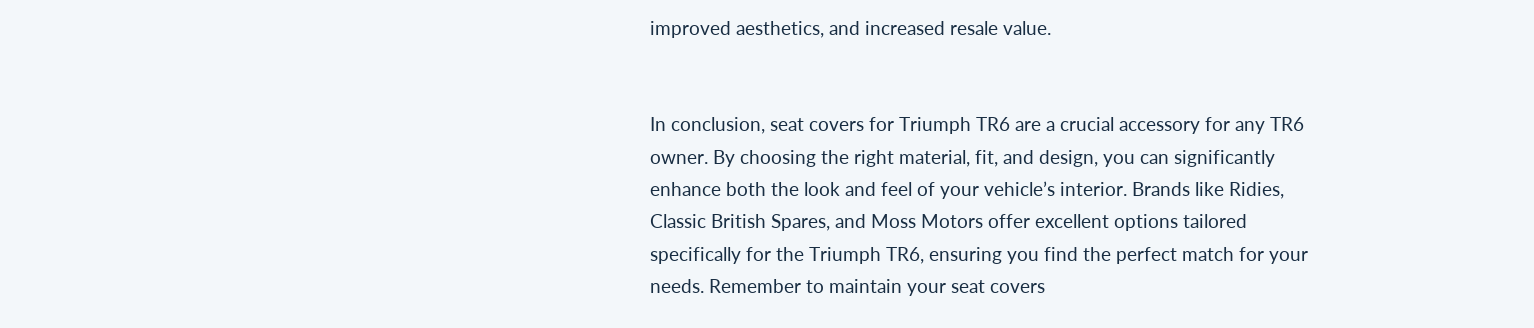improved aesthetics, and increased resale value.


In conclusion, seat covers for Triumph TR6 are a crucial accessory for any TR6 owner. By choosing the right material, fit, and design, you can significantly enhance both the look and feel of your vehicle’s interior. Brands like Ridies, Classic British Spares, and Moss Motors offer excellent options tailored specifically for the Triumph TR6, ensuring you find the perfect match for your needs. Remember to maintain your seat covers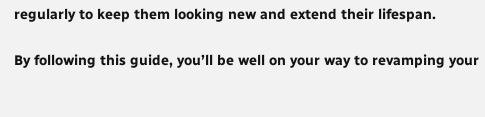regularly to keep them looking new and extend their lifespan.

By following this guide, you’ll be well on your way to revamping your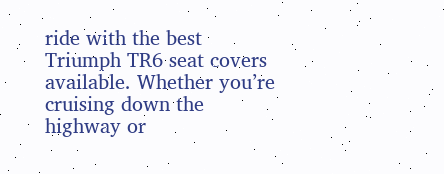ride with the best Triumph TR6 seat covers available. Whether you’re cruising down the highway or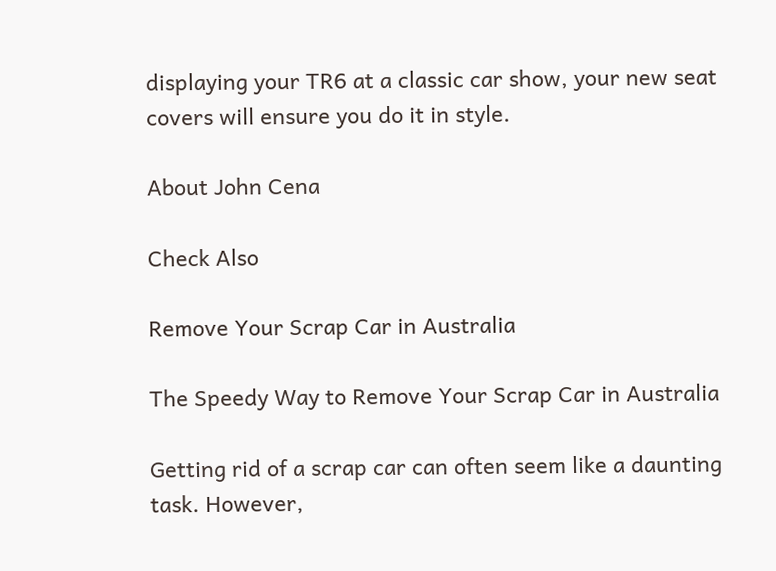displaying your TR6 at a classic car show, your new seat covers will ensure you do it in style.

About John Cena

Check Also

Remove Your Scrap Car in Australia

The Speedy Way to Remove Your Scrap Car in Australia

Getting rid of a scrap car can often seem like a daunting task. However,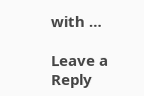with …

Leave a Reply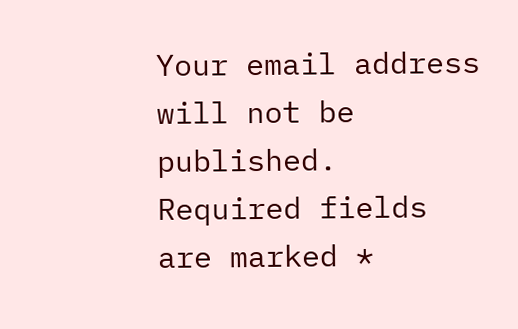Your email address will not be published. Required fields are marked *